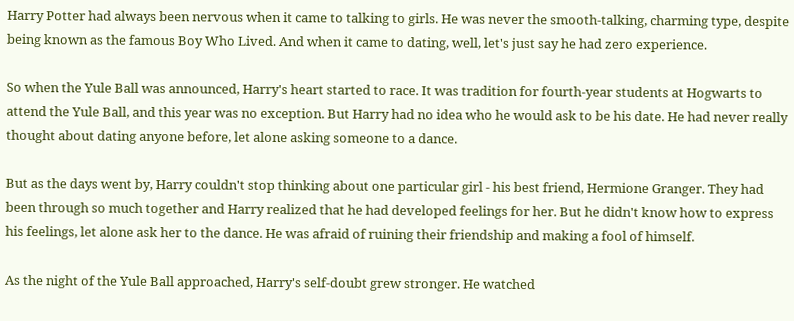Harry Potter had always been nervous when it came to talking to girls. He was never the smooth-talking, charming type, despite being known as the famous Boy Who Lived. And when it came to dating, well, let's just say he had zero experience.

So when the Yule Ball was announced, Harry's heart started to race. It was tradition for fourth-year students at Hogwarts to attend the Yule Ball, and this year was no exception. But Harry had no idea who he would ask to be his date. He had never really thought about dating anyone before, let alone asking someone to a dance.

But as the days went by, Harry couldn't stop thinking about one particular girl - his best friend, Hermione Granger. They had been through so much together and Harry realized that he had developed feelings for her. But he didn't know how to express his feelings, let alone ask her to the dance. He was afraid of ruining their friendship and making a fool of himself.

As the night of the Yule Ball approached, Harry's self-doubt grew stronger. He watched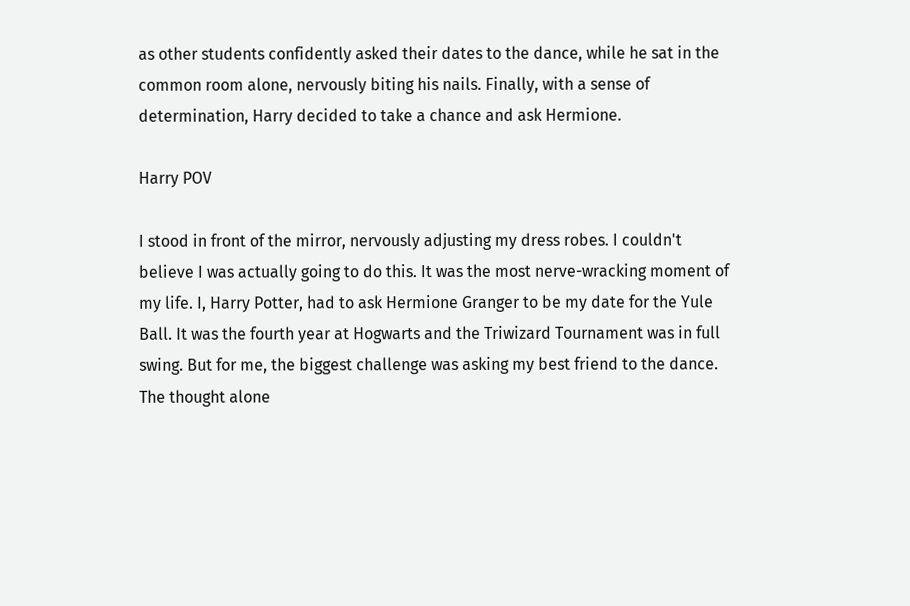as other students confidently asked their dates to the dance, while he sat in the common room alone, nervously biting his nails. Finally, with a sense of determination, Harry decided to take a chance and ask Hermione.

Harry POV

I stood in front of the mirror, nervously adjusting my dress robes. I couldn't believe I was actually going to do this. It was the most nerve-wracking moment of my life. I, Harry Potter, had to ask Hermione Granger to be my date for the Yule Ball. It was the fourth year at Hogwarts and the Triwizard Tournament was in full swing. But for me, the biggest challenge was asking my best friend to the dance. The thought alone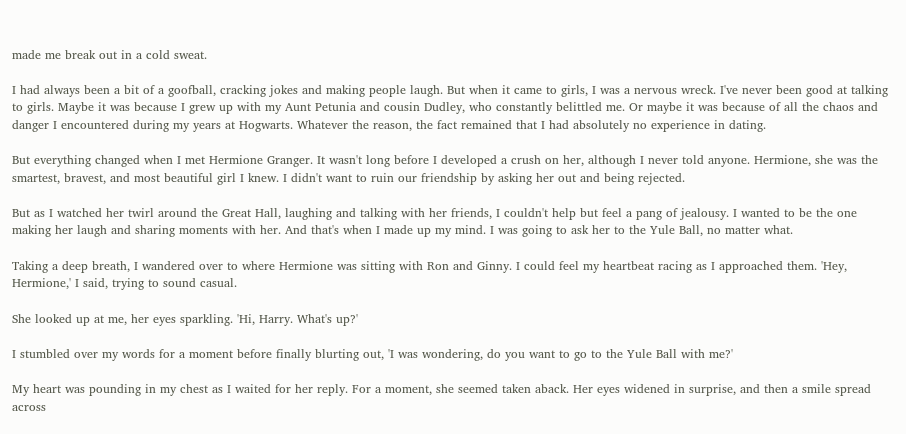made me break out in a cold sweat.

I had always been a bit of a goofball, cracking jokes and making people laugh. But when it came to girls, I was a nervous wreck. I've never been good at talking to girls. Maybe it was because I grew up with my Aunt Petunia and cousin Dudley, who constantly belittled me. Or maybe it was because of all the chaos and danger I encountered during my years at Hogwarts. Whatever the reason, the fact remained that I had absolutely no experience in dating.

But everything changed when I met Hermione Granger. It wasn't long before I developed a crush on her, although I never told anyone. Hermione, she was the smartest, bravest, and most beautiful girl I knew. I didn't want to ruin our friendship by asking her out and being rejected.

But as I watched her twirl around the Great Hall, laughing and talking with her friends, I couldn't help but feel a pang of jealousy. I wanted to be the one making her laugh and sharing moments with her. And that's when I made up my mind. I was going to ask her to the Yule Ball, no matter what.

Taking a deep breath, I wandered over to where Hermione was sitting with Ron and Ginny. I could feel my heartbeat racing as I approached them. 'Hey, Hermione,' I said, trying to sound casual.

She looked up at me, her eyes sparkling. 'Hi, Harry. What's up?'

I stumbled over my words for a moment before finally blurting out, 'I was wondering, do you want to go to the Yule Ball with me?'

My heart was pounding in my chest as I waited for her reply. For a moment, she seemed taken aback. Her eyes widened in surprise, and then a smile spread across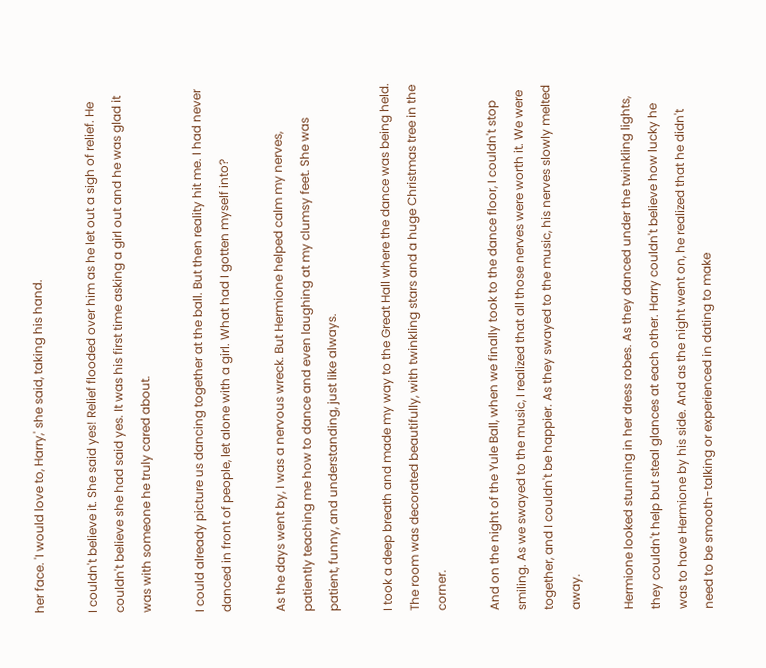her face. 'I would love to, Harry,' she said, taking his hand.

I couldn't believe it. She said yes! Relief flooded over him as he let out a sigh of relief. He couldn't believe she had said yes. It was his first time asking a girl out and he was glad it was with someone he truly cared about.

I could already picture us dancing together at the ball. But then reality hit me. I had never danced in front of people, let alone with a girl. What had I gotten myself into?

As the days went by, I was a nervous wreck. But Hermione helped calm my nerves, patiently teaching me how to dance and even laughing at my clumsy feet. She was patient, funny, and understanding, just like always.

I took a deep breath and made my way to the Great Hall where the dance was being held. The room was decorated beautifully, with twinkling stars and a huge Christmas tree in the corner.

And on the night of the Yule Ball, when we finally took to the dance floor, I couldn't stop smiling. As we swayed to the music, I realized that all those nerves were worth it. We were together, and I couldn't be happier. As they swayed to the music, his nerves slowly melted away.

Hermione looked stunning in her dress robes. As they danced under the twinkling lights, they couldn't help but steal glances at each other. Harry couldn't believe how lucky he was to have Hermione by his side. And as the night went on, he realized that he didn't need to be smooth-talking or experienced in dating to make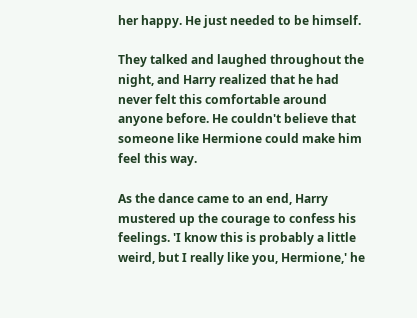her happy. He just needed to be himself.

They talked and laughed throughout the night, and Harry realized that he had never felt this comfortable around anyone before. He couldn't believe that someone like Hermione could make him feel this way.

As the dance came to an end, Harry mustered up the courage to confess his feelings. 'I know this is probably a little weird, but I really like you, Hermione,' he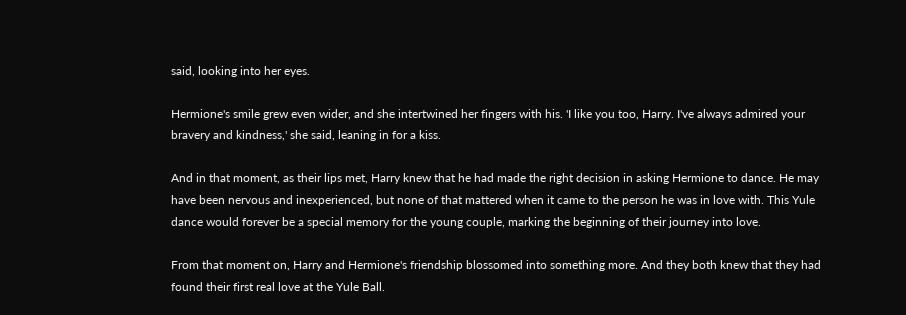said, looking into her eyes.

Hermione's smile grew even wider, and she intertwined her fingers with his. 'I like you too, Harry. I've always admired your bravery and kindness,' she said, leaning in for a kiss.

And in that moment, as their lips met, Harry knew that he had made the right decision in asking Hermione to dance. He may have been nervous and inexperienced, but none of that mattered when it came to the person he was in love with. This Yule dance would forever be a special memory for the young couple, marking the beginning of their journey into love.

From that moment on, Harry and Hermione's friendship blossomed into something more. And they both knew that they had found their first real love at the Yule Ball.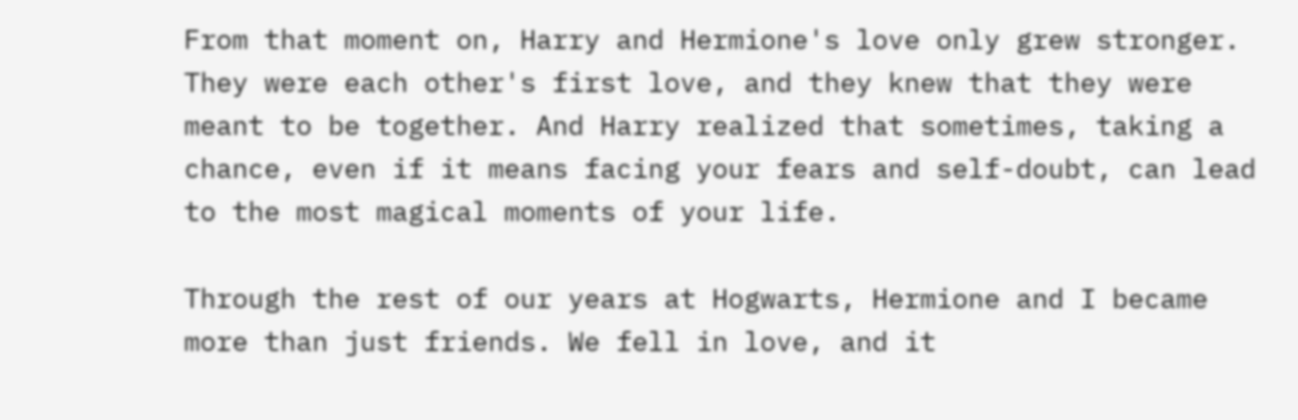From that moment on, Harry and Hermione's love only grew stronger. They were each other's first love, and they knew that they were meant to be together. And Harry realized that sometimes, taking a chance, even if it means facing your fears and self-doubt, can lead to the most magical moments of your life.

Through the rest of our years at Hogwarts, Hermione and I became more than just friends. We fell in love, and it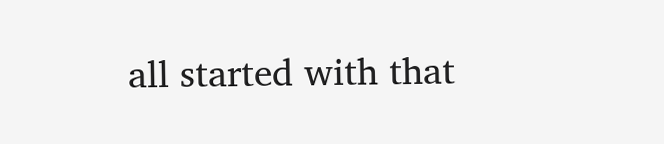all started with that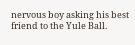nervous boy asking his best friend to the Yule Ball.